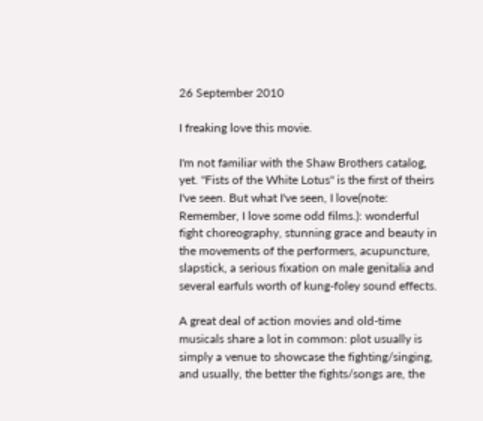26 September 2010

I freaking love this movie.

I'm not familiar with the Shaw Brothers catalog, yet. "Fists of the White Lotus" is the first of theirs I've seen. But what I've seen, I love(note: Remember, I love some odd films.): wonderful fight choreography, stunning grace and beauty in the movements of the performers, acupuncture, slapstick, a serious fixation on male genitalia and several earfuls worth of kung-foley sound effects.

A great deal of action movies and old-time musicals share a lot in common: plot usually is simply a venue to showcase the fighting/singing, and usually, the better the fights/songs are, the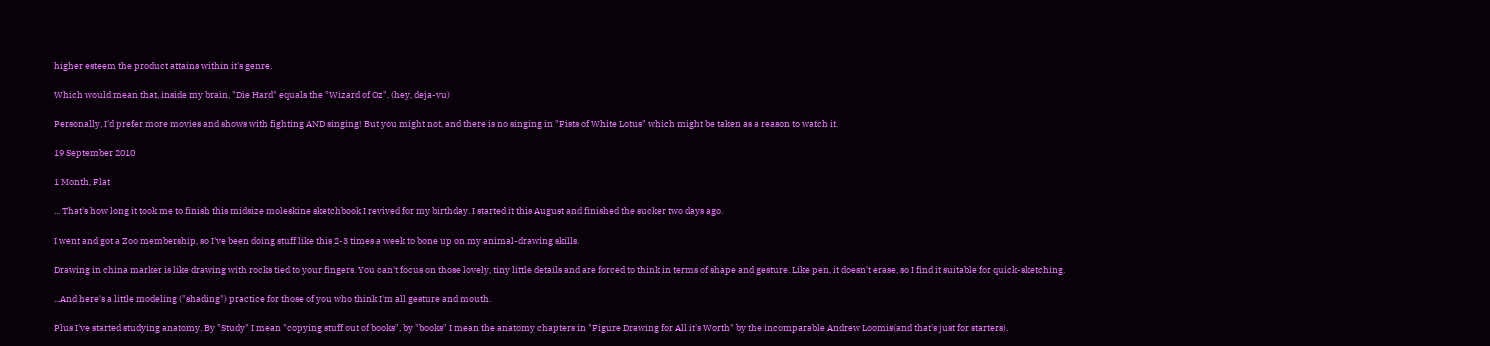higher esteem the product attains within it's genre.

Which would mean that, inside my brain, "Die Hard" equals the "Wizard of Oz". (hey, deja-vu)

Personally, I'd prefer more movies and shows with fighting AND singing! But you might not, and there is no singing in "Fists of White Lotus" which might be taken as a reason to watch it.

19 September 2010

1 Month, Flat

... That's how long it took me to finish this midsize moleskine sketchbook I revived for my birthday. I started it this August and finished the sucker two days ago.

I went and got a Zoo membership, so I've been doing stuff like this 2-3 times a week to bone up on my animal-drawing skills.

Drawing in china marker is like drawing with rocks tied to your fingers. You can't focus on those lovely, tiny little details and are forced to think in terms of shape and gesture. Like pen, it doesn't erase, so I find it suitable for quick-sketching.

...And here's a little modeling ("shading") practice for those of you who think I'm all gesture and mouth.

Plus I've started studying anatomy. By "Study" I mean "copying stuff out of books", by "books" I mean the anatomy chapters in "Figure Drawing for All it's Worth" by the incomparable Andrew Loomis(and that's just for starters).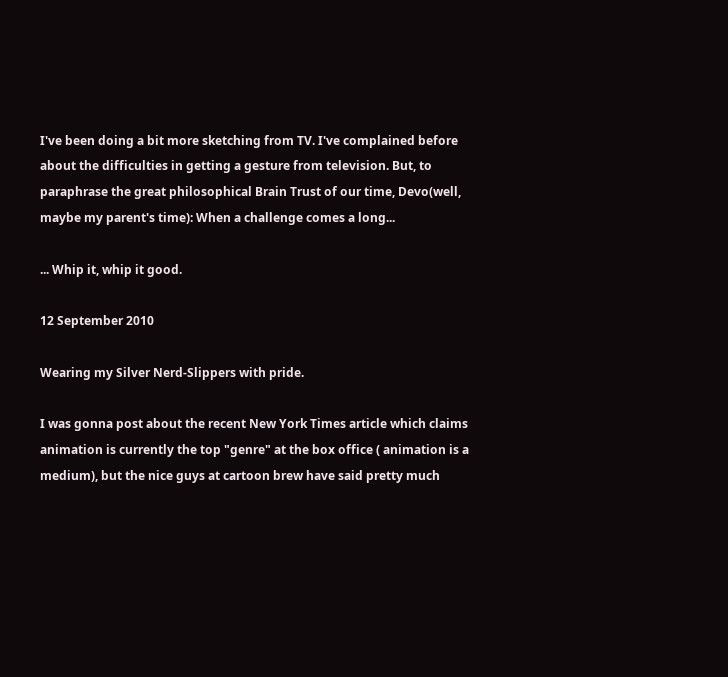I've been doing a bit more sketching from TV. I've complained before about the difficulties in getting a gesture from television. But, to paraphrase the great philosophical Brain Trust of our time, Devo(well, maybe my parent's time): When a challenge comes a long...

... Whip it, whip it good.

12 September 2010

Wearing my Silver Nerd-Slippers with pride.

I was gonna post about the recent New York Times article which claims animation is currently the top "genre" at the box office ( animation is a medium), but the nice guys at cartoon brew have said pretty much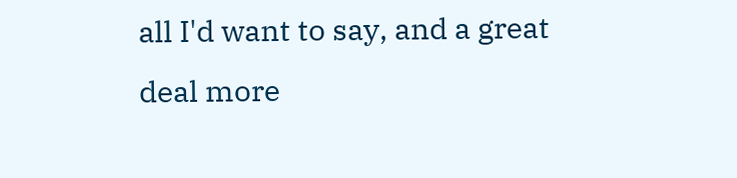all I'd want to say, and a great deal more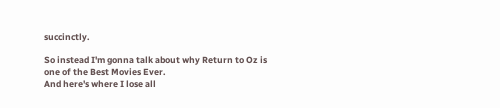succinctly.

So instead I'm gonna talk about why Return to Oz is one of the Best Movies Ever.
And here's where I lose all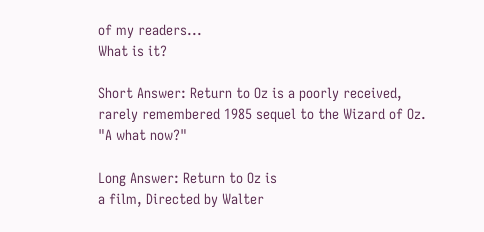of my readers...
What is it?

Short Answer: Return to Oz is a poorly received, rarely remembered 1985 sequel to the Wizard of Oz.
"A what now?"

Long Answer: Return to Oz is
a film, Directed by Walter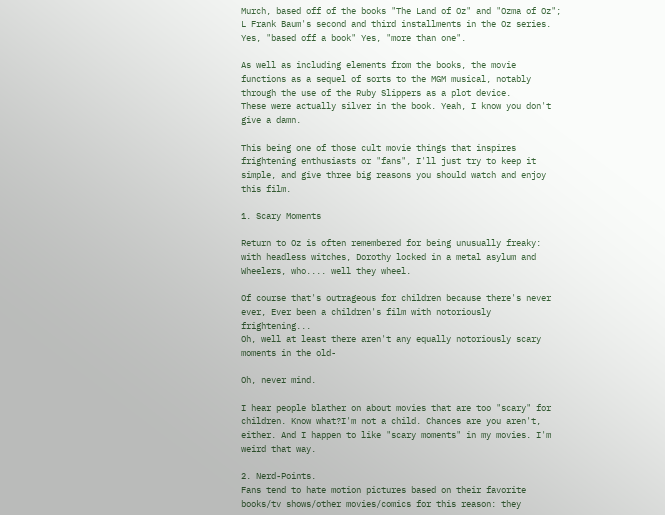Murch, based off of the books "The Land of Oz" and "Ozma of Oz"; L Frank Baum's second and third installments in the Oz series.
Yes, "based off a book" Yes, "more than one".

As well as including elements from the books, the movie functions as a sequel of sorts to the MGM musical, notably through the use of the Ruby Slippers as a plot device.
These were actually silver in the book. Yeah, I know you don't give a damn.

This being one of those cult movie things that inspires frightening enthusiasts or "fans", I'll just try to keep it simple, and give three big reasons you should watch and enjoy this film.

1. Scary Moments

Return to Oz is often remembered for being unusually freaky: with headless witches, Dorothy locked in a metal asylum and Wheelers, who.... well they wheel.

Of course that's outrageous for children because there's never ever, Ever been a children's film with notoriously frightening...
Oh, well at least there aren't any equally notoriously scary moments in the old-

Oh, never mind.

I hear people blather on about movies that are too "scary" for children. Know what?I'm not a child. Chances are you aren't, either. And I happen to like "scary moments" in my movies. I'm weird that way.

2. Nerd-Points.
Fans tend to hate motion pictures based on their favorite books/tv shows/other movies/comics for this reason: they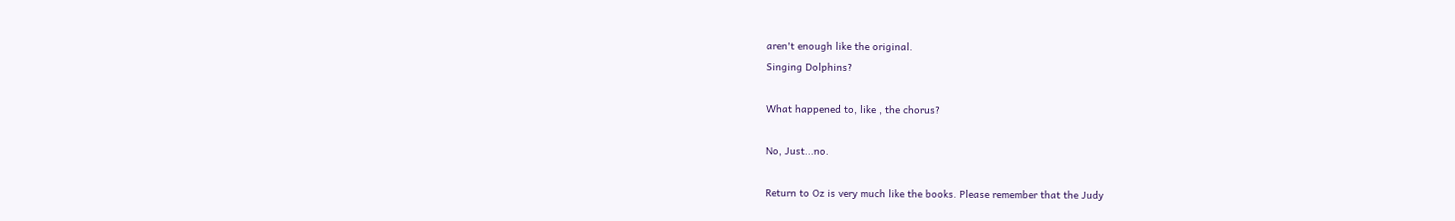aren't enough like the original.
Singing Dolphins?

What happened to, like , the chorus?

No, Just...no.

Return to Oz is very much like the books. Please remember that the Judy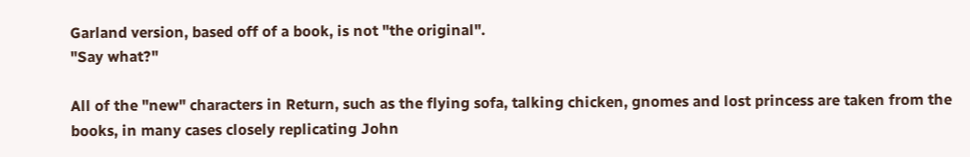Garland version, based off of a book, is not "the original".
"Say what?"

All of the "new" characters in Return, such as the flying sofa, talking chicken, gnomes and lost princess are taken from the books, in many cases closely replicating John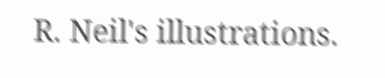R. Neil's illustrations.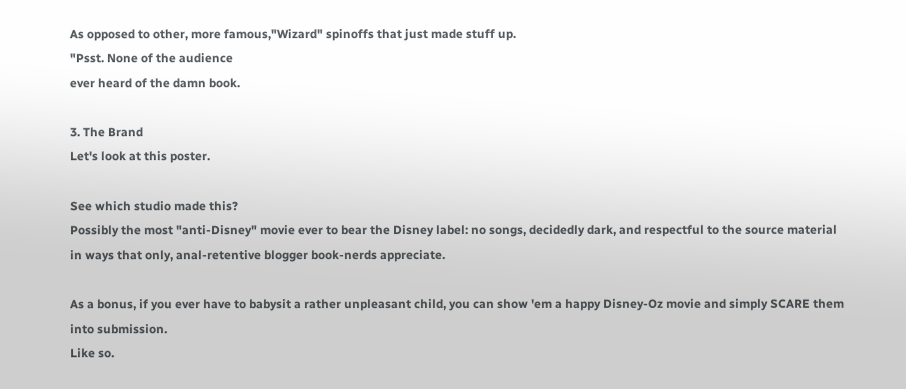As opposed to other, more famous,"Wizard" spinoffs that just made stuff up.
"Psst. None of the audience
ever heard of the damn book.

3. The Brand
Let's look at this poster.

See which studio made this?
Possibly the most "anti-Disney" movie ever to bear the Disney label: no songs, decidedly dark, and respectful to the source material in ways that only, anal-retentive blogger book-nerds appreciate.

As a bonus, if you ever have to babysit a rather unpleasant child, you can show 'em a happy Disney-Oz movie and simply SCARE them into submission.
Like so.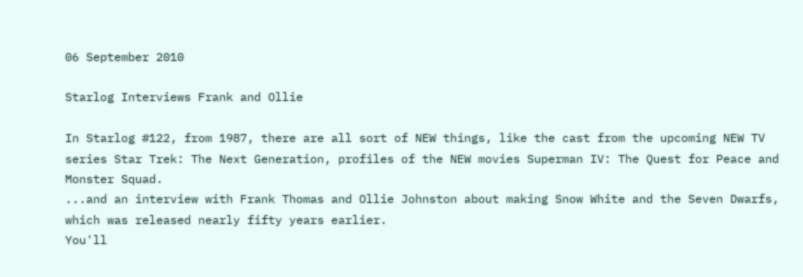06 September 2010

Starlog Interviews Frank and Ollie

In Starlog #122, from 1987, there are all sort of NEW things, like the cast from the upcoming NEW TV series Star Trek: The Next Generation, profiles of the NEW movies Superman IV: The Quest for Peace and Monster Squad.
...and an interview with Frank Thomas and Ollie Johnston about making Snow White and the Seven Dwarfs, which was released nearly fifty years earlier.
You'll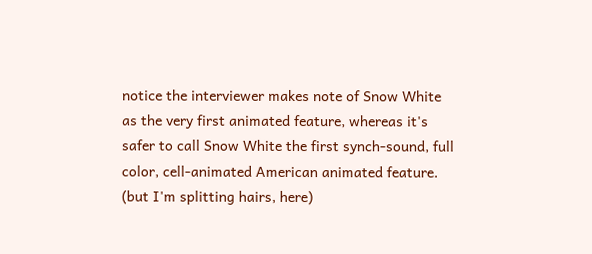notice the interviewer makes note of Snow White as the very first animated feature, whereas it's safer to call Snow White the first synch-sound, full color, cell-animated American animated feature. (but I'm splitting hairs, here)